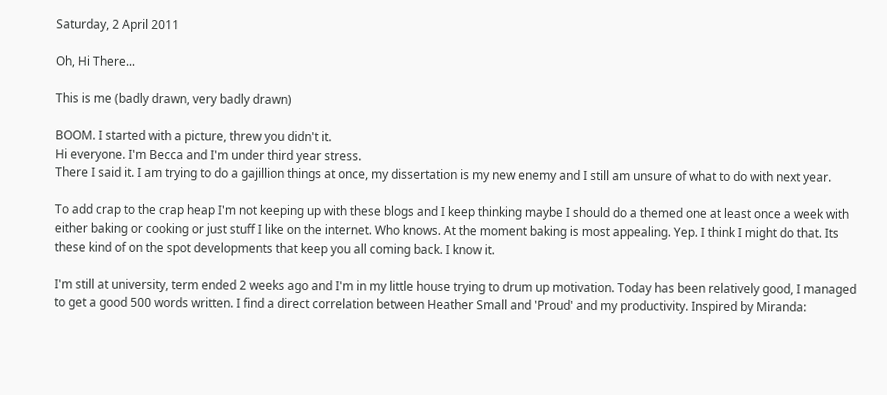Saturday, 2 April 2011

Oh, Hi There...

This is me (badly drawn, very badly drawn)

BOOM. I started with a picture, threw you didn't it.
Hi everyone. I'm Becca and I'm under third year stress.
There I said it. I am trying to do a gajillion things at once, my dissertation is my new enemy and I still am unsure of what to do with next year.

To add crap to the crap heap I'm not keeping up with these blogs and I keep thinking maybe I should do a themed one at least once a week with either baking or cooking or just stuff I like on the internet. Who knows. At the moment baking is most appealing. Yep. I think I might do that. Its these kind of on the spot developments that keep you all coming back. I know it.

I'm still at university, term ended 2 weeks ago and I'm in my little house trying to drum up motivation. Today has been relatively good, I managed to get a good 500 words written. I find a direct correlation between Heather Small and 'Proud' and my productivity. Inspired by Miranda: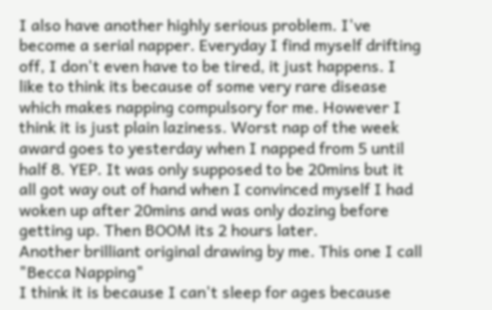I also have another highly serious problem. I've become a serial napper. Everyday I find myself drifting off, I don't even have to be tired, it just happens. I like to think its because of some very rare disease which makes napping compulsory for me. However I think it is just plain laziness. Worst nap of the week award goes to yesterday when I napped from 5 until half 8. YEP. It was only supposed to be 20mins but it all got way out of hand when I convinced myself I had woken up after 20mins and was only dozing before getting up. Then BOOM its 2 hours later.
Another brilliant original drawing by me. This one I call "Becca Napping"
I think it is because I can't sleep for ages because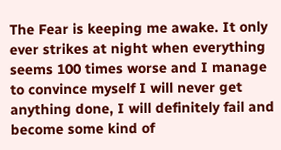The Fear is keeping me awake. It only ever strikes at night when everything seems 100 times worse and I manage to convince myself I will never get anything done, I will definitely fail and become some kind of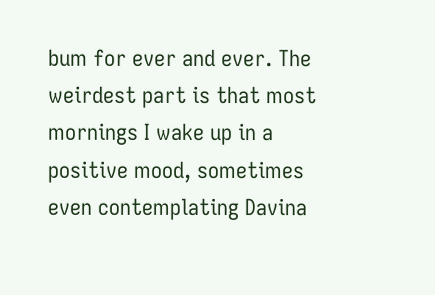bum for ever and ever. The weirdest part is that most mornings I wake up in a positive mood, sometimes even contemplating Davina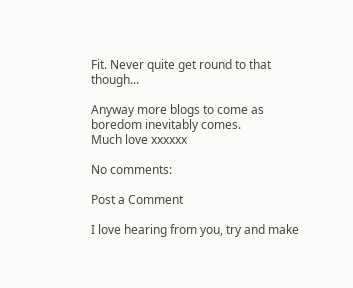Fit. Never quite get round to that though...

Anyway more blogs to come as boredom inevitably comes.
Much love xxxxxx

No comments:

Post a Comment

I love hearing from you, try and make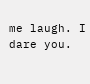me laugh. I dare you.